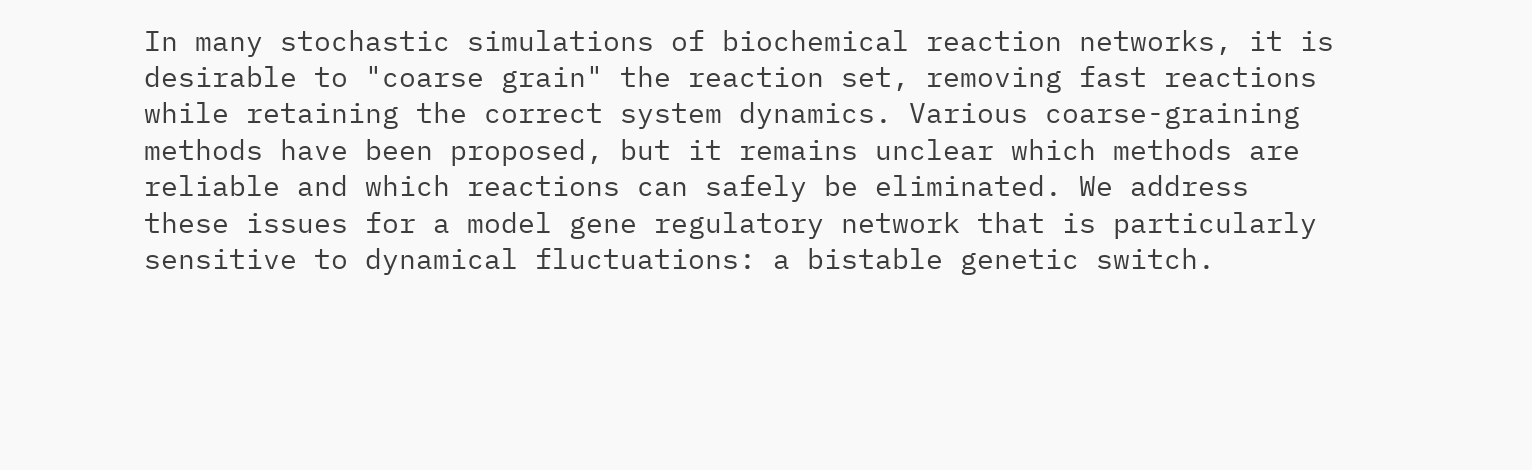In many stochastic simulations of biochemical reaction networks, it is desirable to "coarse grain" the reaction set, removing fast reactions while retaining the correct system dynamics. Various coarse-graining methods have been proposed, but it remains unclear which methods are reliable and which reactions can safely be eliminated. We address these issues for a model gene regulatory network that is particularly sensitive to dynamical fluctuations: a bistable genetic switch.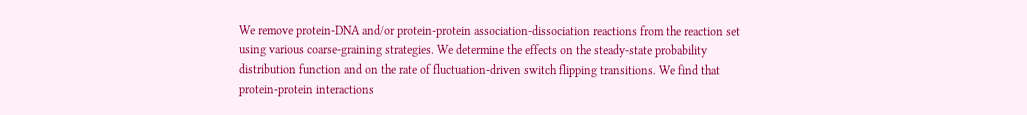We remove protein-DNA and/or protein-protein association-dissociation reactions from the reaction set using various coarse-graining strategies. We determine the effects on the steady-state probability distribution function and on the rate of fluctuation-driven switch flipping transitions. We find that protein-protein interactions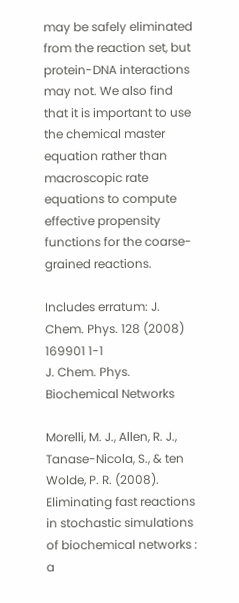may be safely eliminated from the reaction set, but protein-DNA interactions may not. We also find that it is important to use the chemical master equation rather than macroscopic rate equations to compute effective propensity functions for the coarse-grained reactions.

Includes erratum: J. Chem. Phys. 128 (2008) 169901 1-1
J. Chem. Phys.
Biochemical Networks

Morelli, M. J., Allen, R. J., Tanase-Nicola, S., & ten Wolde, P. R. (2008). Eliminating fast reactions in stochastic simulations of biochemical networks : a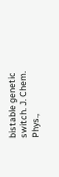bistable genetic switch. J. Chem. Phys.,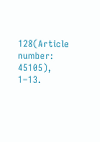128(Article number: 45105), 1–13.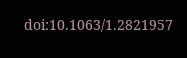doi:10.1063/1.2821957